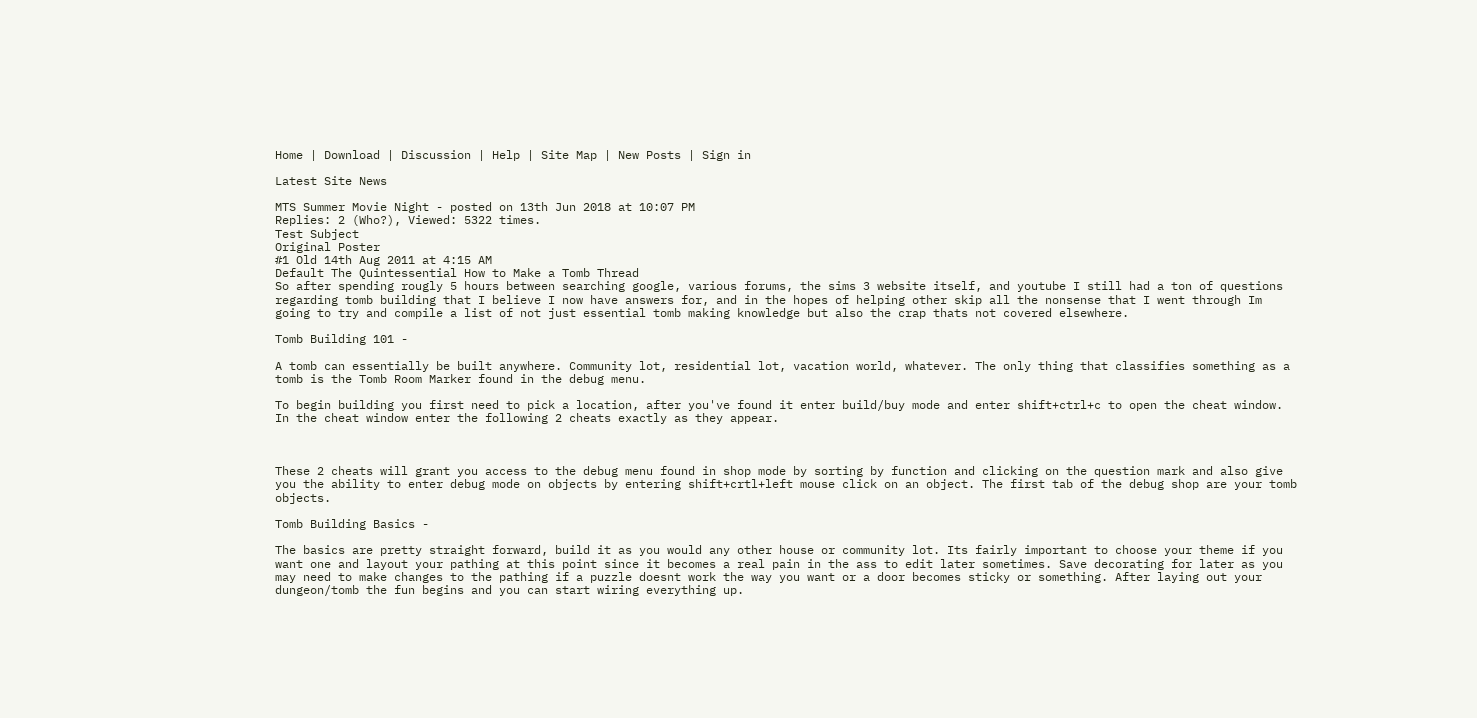Home | Download | Discussion | Help | Site Map | New Posts | Sign in

Latest Site News

MTS Summer Movie Night - posted on 13th Jun 2018 at 10:07 PM
Replies: 2 (Who?), Viewed: 5322 times.
Test Subject
Original Poster
#1 Old 14th Aug 2011 at 4:15 AM
Default The Quintessential How to Make a Tomb Thread
So after spending rougly 5 hours between searching google, various forums, the sims 3 website itself, and youtube I still had a ton of questions regarding tomb building that I believe I now have answers for, and in the hopes of helping other skip all the nonsense that I went through Im going to try and compile a list of not just essential tomb making knowledge but also the crap thats not covered elsewhere.

Tomb Building 101 -

A tomb can essentially be built anywhere. Community lot, residential lot, vacation world, whatever. The only thing that classifies something as a tomb is the Tomb Room Marker found in the debug menu.

To begin building you first need to pick a location, after you've found it enter build/buy mode and enter shift+ctrl+c to open the cheat window. In the cheat window enter the following 2 cheats exactly as they appear.



These 2 cheats will grant you access to the debug menu found in shop mode by sorting by function and clicking on the question mark and also give you the ability to enter debug mode on objects by entering shift+crtl+left mouse click on an object. The first tab of the debug shop are your tomb objects.

Tomb Building Basics -

The basics are pretty straight forward, build it as you would any other house or community lot. Its fairly important to choose your theme if you want one and layout your pathing at this point since it becomes a real pain in the ass to edit later sometimes. Save decorating for later as you may need to make changes to the pathing if a puzzle doesnt work the way you want or a door becomes sticky or something. After laying out your dungeon/tomb the fun begins and you can start wiring everything up.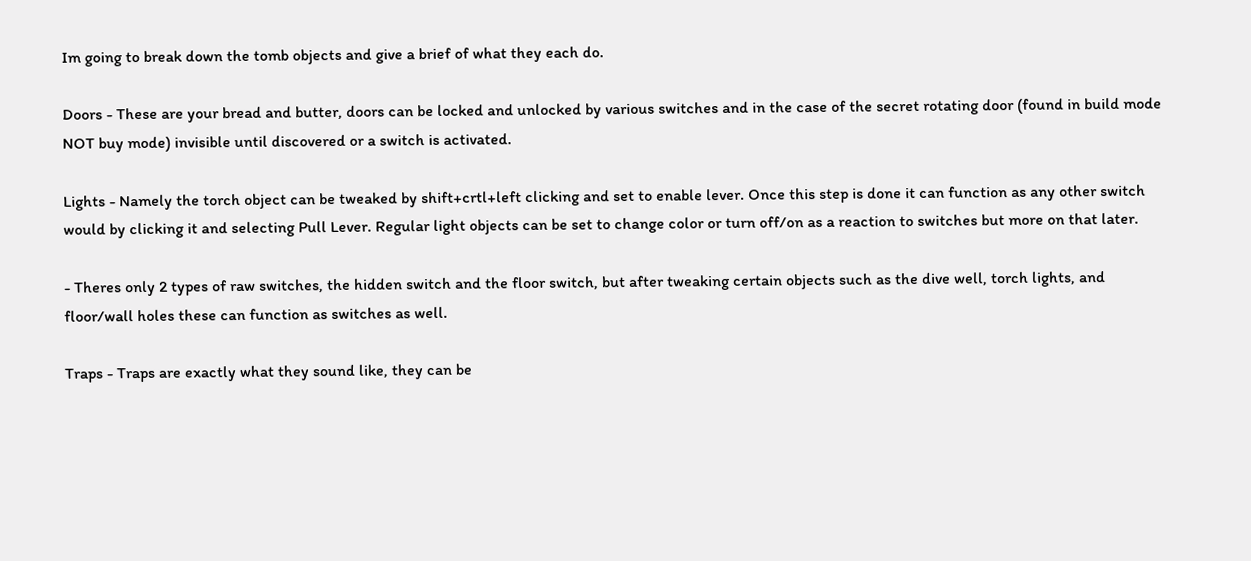Im going to break down the tomb objects and give a brief of what they each do.

Doors - These are your bread and butter, doors can be locked and unlocked by various switches and in the case of the secret rotating door (found in build mode NOT buy mode) invisible until discovered or a switch is activated.

Lights - Namely the torch object can be tweaked by shift+crtl+left clicking and set to enable lever. Once this step is done it can function as any other switch would by clicking it and selecting Pull Lever. Regular light objects can be set to change color or turn off/on as a reaction to switches but more on that later.

- Theres only 2 types of raw switches, the hidden switch and the floor switch, but after tweaking certain objects such as the dive well, torch lights, and floor/wall holes these can function as switches as well.

Traps - Traps are exactly what they sound like, they can be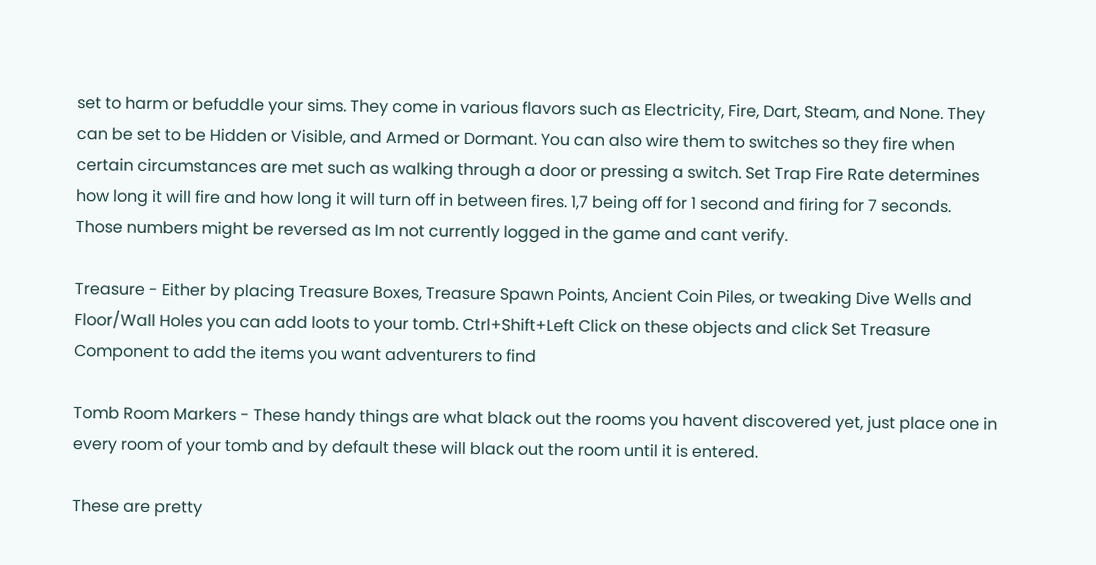set to harm or befuddle your sims. They come in various flavors such as Electricity, Fire, Dart, Steam, and None. They can be set to be Hidden or Visible, and Armed or Dormant. You can also wire them to switches so they fire when certain circumstances are met such as walking through a door or pressing a switch. Set Trap Fire Rate determines how long it will fire and how long it will turn off in between fires. 1,7 being off for 1 second and firing for 7 seconds. Those numbers might be reversed as Im not currently logged in the game and cant verify.

Treasure - Either by placing Treasure Boxes, Treasure Spawn Points, Ancient Coin Piles, or tweaking Dive Wells and Floor/Wall Holes you can add loots to your tomb. Ctrl+Shift+Left Click on these objects and click Set Treasure Component to add the items you want adventurers to find

Tomb Room Markers - These handy things are what black out the rooms you havent discovered yet, just place one in every room of your tomb and by default these will black out the room until it is entered.

These are pretty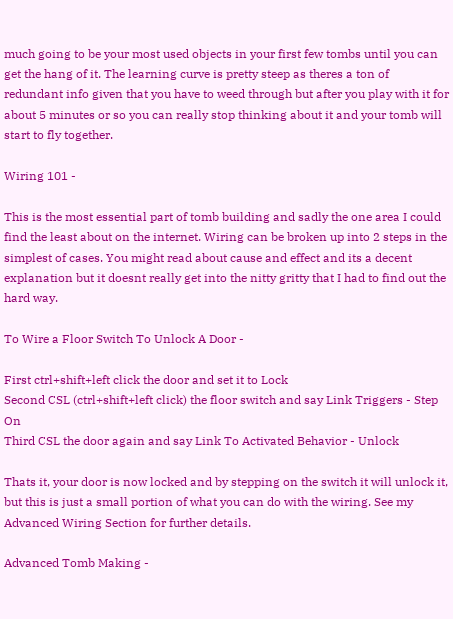much going to be your most used objects in your first few tombs until you can get the hang of it. The learning curve is pretty steep as theres a ton of redundant info given that you have to weed through but after you play with it for about 5 minutes or so you can really stop thinking about it and your tomb will start to fly together.

Wiring 101 -

This is the most essential part of tomb building and sadly the one area I could find the least about on the internet. Wiring can be broken up into 2 steps in the simplest of cases. You might read about cause and effect and its a decent explanation but it doesnt really get into the nitty gritty that I had to find out the hard way.

To Wire a Floor Switch To Unlock A Door -

First ctrl+shift+left click the door and set it to Lock
Second CSL (ctrl+shift+left click) the floor switch and say Link Triggers - Step On
Third CSL the door again and say Link To Activated Behavior - Unlock

Thats it, your door is now locked and by stepping on the switch it will unlock it, but this is just a small portion of what you can do with the wiring. See my Advanced Wiring Section for further details.

Advanced Tomb Making -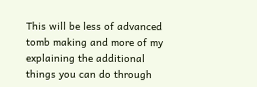This will be less of advanced tomb making and more of my explaining the additional things you can do through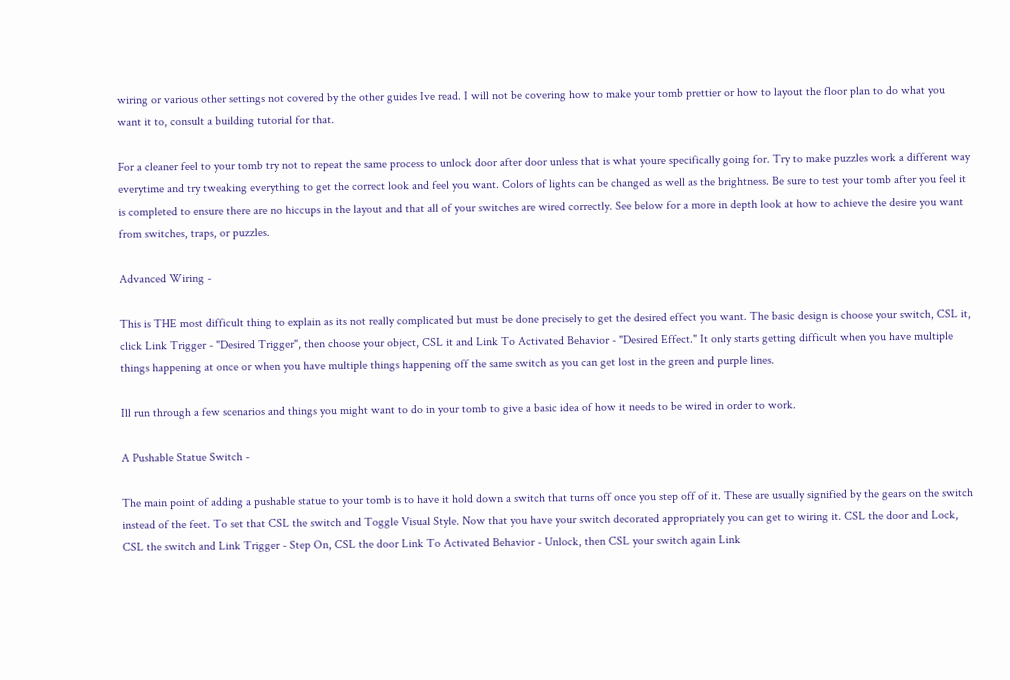wiring or various other settings not covered by the other guides Ive read. I will not be covering how to make your tomb prettier or how to layout the floor plan to do what you want it to, consult a building tutorial for that.

For a cleaner feel to your tomb try not to repeat the same process to unlock door after door unless that is what youre specifically going for. Try to make puzzles work a different way everytime and try tweaking everything to get the correct look and feel you want. Colors of lights can be changed as well as the brightness. Be sure to test your tomb after you feel it is completed to ensure there are no hiccups in the layout and that all of your switches are wired correctly. See below for a more in depth look at how to achieve the desire you want from switches, traps, or puzzles.

Advanced Wiring -

This is THE most difficult thing to explain as its not really complicated but must be done precisely to get the desired effect you want. The basic design is choose your switch, CSL it, click Link Trigger - "Desired Trigger", then choose your object, CSL it and Link To Activated Behavior - "Desired Effect." It only starts getting difficult when you have multiple things happening at once or when you have multiple things happening off the same switch as you can get lost in the green and purple lines.

Ill run through a few scenarios and things you might want to do in your tomb to give a basic idea of how it needs to be wired in order to work.

A Pushable Statue Switch -

The main point of adding a pushable statue to your tomb is to have it hold down a switch that turns off once you step off of it. These are usually signified by the gears on the switch instead of the feet. To set that CSL the switch and Toggle Visual Style. Now that you have your switch decorated appropriately you can get to wiring it. CSL the door and Lock, CSL the switch and Link Trigger - Step On, CSL the door Link To Activated Behavior - Unlock, then CSL your switch again Link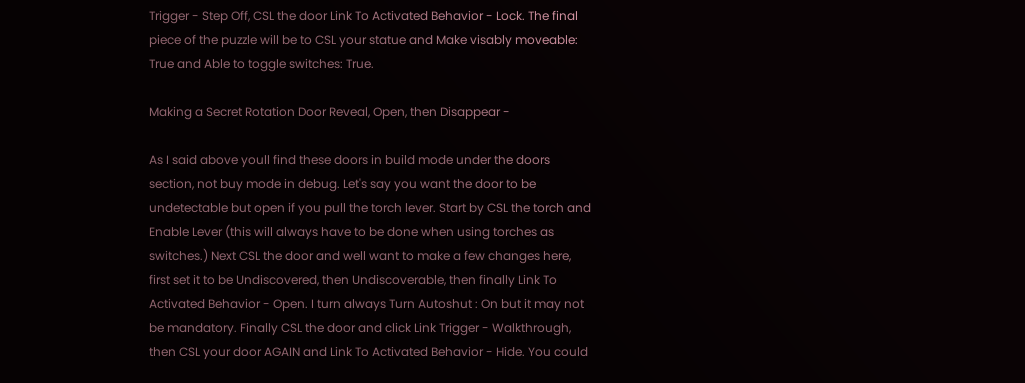Trigger - Step Off, CSL the door Link To Activated Behavior - Lock. The final piece of the puzzle will be to CSL your statue and Make visably moveable: True and Able to toggle switches: True.

Making a Secret Rotation Door Reveal, Open, then Disappear -

As I said above youll find these doors in build mode under the doors section, not buy mode in debug. Let's say you want the door to be undetectable but open if you pull the torch lever. Start by CSL the torch and Enable Lever (this will always have to be done when using torches as switches.) Next CSL the door and well want to make a few changes here, first set it to be Undiscovered, then Undiscoverable, then finally Link To Activated Behavior - Open. I turn always Turn Autoshut : On but it may not be mandatory. Finally CSL the door and click Link Trigger - Walkthrough, then CSL your door AGAIN and Link To Activated Behavior - Hide. You could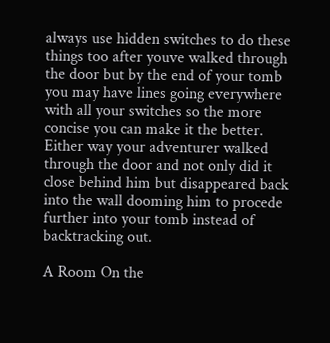always use hidden switches to do these things too after youve walked through the door but by the end of your tomb you may have lines going everywhere with all your switches so the more concise you can make it the better. Either way your adventurer walked through the door and not only did it close behind him but disappeared back into the wall dooming him to procede further into your tomb instead of backtracking out.

A Room On the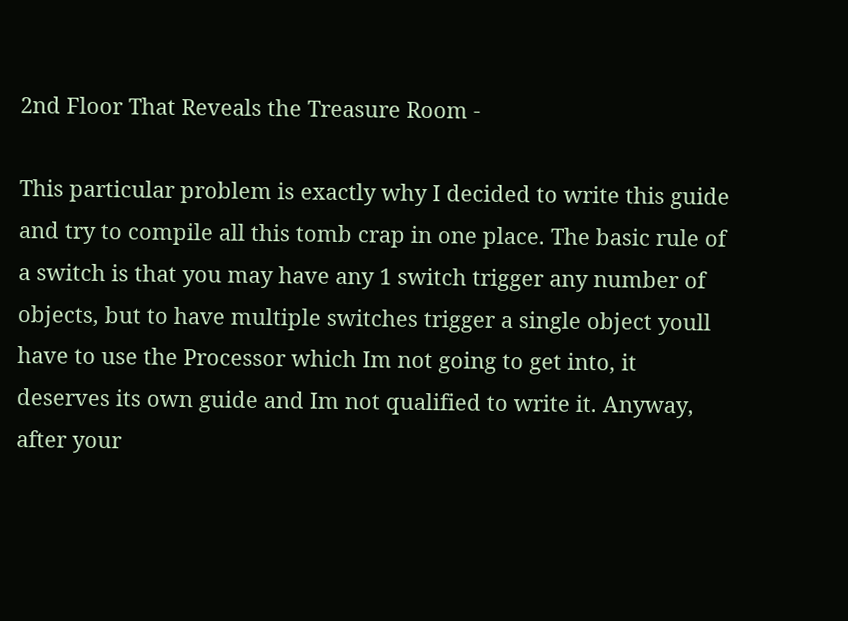2nd Floor That Reveals the Treasure Room -

This particular problem is exactly why I decided to write this guide and try to compile all this tomb crap in one place. The basic rule of a switch is that you may have any 1 switch trigger any number of objects, but to have multiple switches trigger a single object youll have to use the Processor which Im not going to get into, it deserves its own guide and Im not qualified to write it. Anyway, after your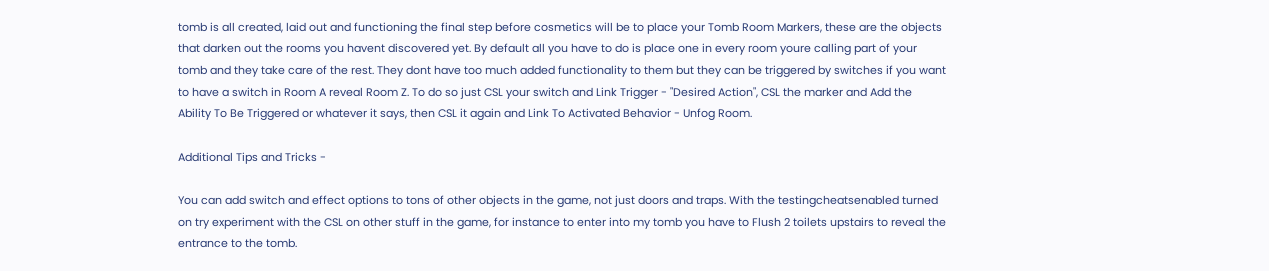tomb is all created, laid out and functioning the final step before cosmetics will be to place your Tomb Room Markers, these are the objects that darken out the rooms you havent discovered yet. By default all you have to do is place one in every room youre calling part of your tomb and they take care of the rest. They dont have too much added functionality to them but they can be triggered by switches if you want to have a switch in Room A reveal Room Z. To do so just CSL your switch and Link Trigger - "Desired Action", CSL the marker and Add the Ability To Be Triggered or whatever it says, then CSL it again and Link To Activated Behavior - Unfog Room.

Additional Tips and Tricks -

You can add switch and effect options to tons of other objects in the game, not just doors and traps. With the testingcheatsenabled turned on try experiment with the CSL on other stuff in the game, for instance to enter into my tomb you have to Flush 2 toilets upstairs to reveal the entrance to the tomb.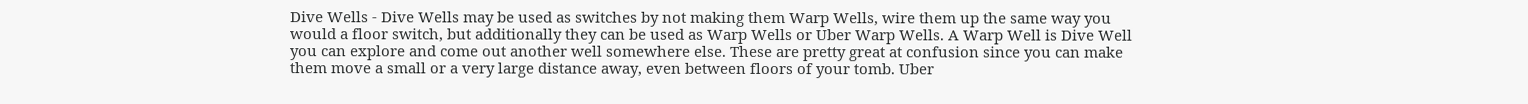Dive Wells - Dive Wells may be used as switches by not making them Warp Wells, wire them up the same way you would a floor switch, but additionally they can be used as Warp Wells or Uber Warp Wells. A Warp Well is Dive Well you can explore and come out another well somewhere else. These are pretty great at confusion since you can make them move a small or a very large distance away, even between floors of your tomb. Uber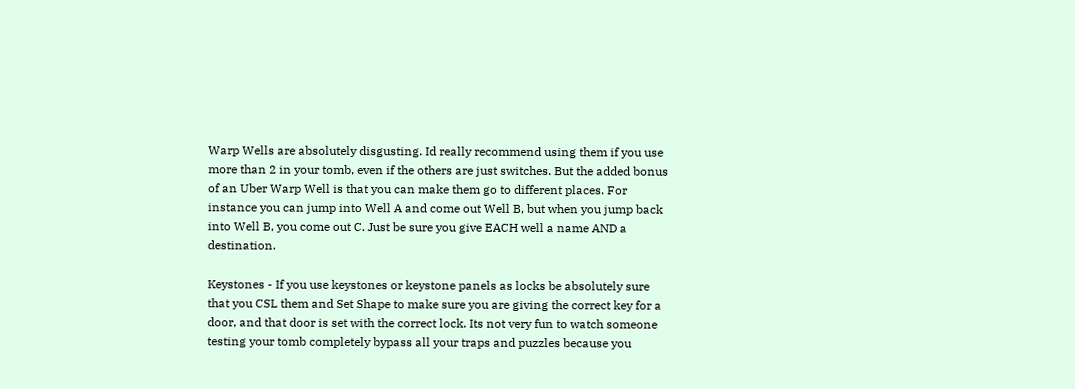Warp Wells are absolutely disgusting. Id really recommend using them if you use more than 2 in your tomb, even if the others are just switches. But the added bonus of an Uber Warp Well is that you can make them go to different places. For instance you can jump into Well A and come out Well B, but when you jump back into Well B, you come out C. Just be sure you give EACH well a name AND a destination.

Keystones - If you use keystones or keystone panels as locks be absolutely sure that you CSL them and Set Shape to make sure you are giving the correct key for a door, and that door is set with the correct lock. Its not very fun to watch someone testing your tomb completely bypass all your traps and puzzles because you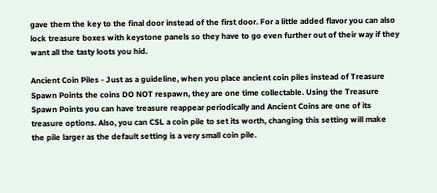gave them the key to the final door instead of the first door. For a little added flavor you can also lock treasure boxes with keystone panels so they have to go even further out of their way if they want all the tasty loots you hid.

Ancient Coin Piles - Just as a guideline, when you place ancient coin piles instead of Treasure Spawn Points the coins DO NOT respawn, they are one time collectable. Using the Treasure Spawn Points you can have treasure reappear periodically and Ancient Coins are one of its treasure options. Also, you can CSL a coin pile to set its worth, changing this setting will make the pile larger as the default setting is a very small coin pile.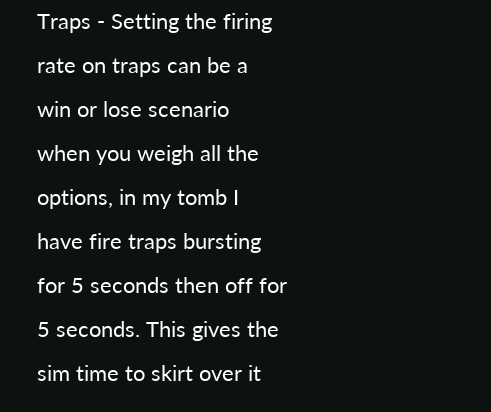Traps - Setting the firing rate on traps can be a win or lose scenario when you weigh all the options, in my tomb I have fire traps bursting for 5 seconds then off for 5 seconds. This gives the sim time to skirt over it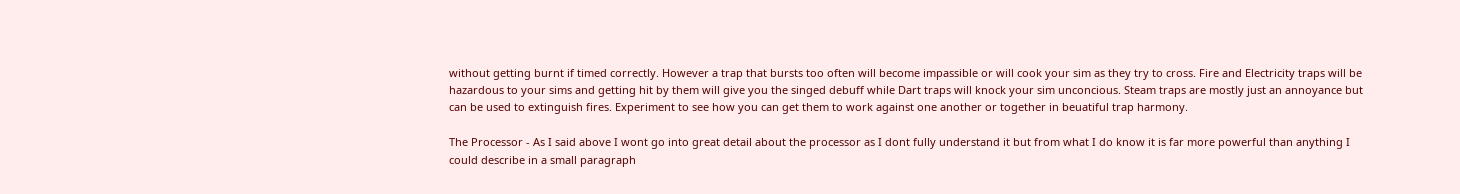without getting burnt if timed correctly. However a trap that bursts too often will become impassible or will cook your sim as they try to cross. Fire and Electricity traps will be hazardous to your sims and getting hit by them will give you the singed debuff while Dart traps will knock your sim unconcious. Steam traps are mostly just an annoyance but can be used to extinguish fires. Experiment to see how you can get them to work against one another or together in beuatiful trap harmony.

The Processor - As I said above I wont go into great detail about the processor as I dont fully understand it but from what I do know it is far more powerful than anything I could describe in a small paragraph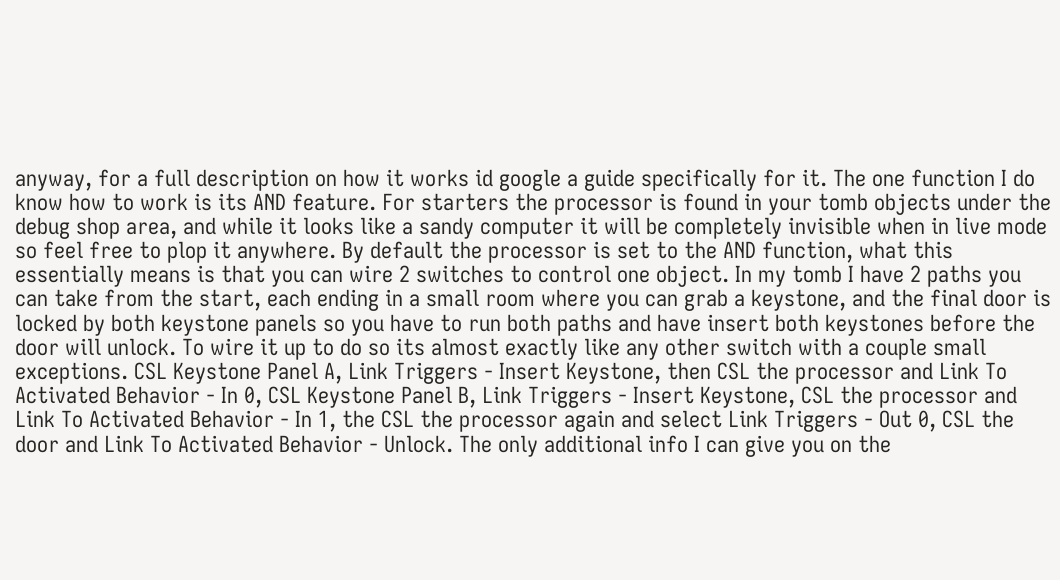anyway, for a full description on how it works id google a guide specifically for it. The one function I do know how to work is its AND feature. For starters the processor is found in your tomb objects under the debug shop area, and while it looks like a sandy computer it will be completely invisible when in live mode so feel free to plop it anywhere. By default the processor is set to the AND function, what this essentially means is that you can wire 2 switches to control one object. In my tomb I have 2 paths you can take from the start, each ending in a small room where you can grab a keystone, and the final door is locked by both keystone panels so you have to run both paths and have insert both keystones before the door will unlock. To wire it up to do so its almost exactly like any other switch with a couple small exceptions. CSL Keystone Panel A, Link Triggers - Insert Keystone, then CSL the processor and Link To Activated Behavior - In 0, CSL Keystone Panel B, Link Triggers - Insert Keystone, CSL the processor and Link To Activated Behavior - In 1, the CSL the processor again and select Link Triggers - Out 0, CSL the door and Link To Activated Behavior - Unlock. The only additional info I can give you on the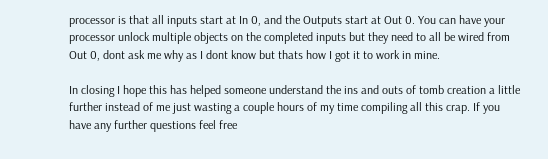processor is that all inputs start at In 0, and the Outputs start at Out 0. You can have your processor unlock multiple objects on the completed inputs but they need to all be wired from Out 0, dont ask me why as I dont know but thats how I got it to work in mine.

In closing I hope this has helped someone understand the ins and outs of tomb creation a little further instead of me just wasting a couple hours of my time compiling all this crap. If you have any further questions feel free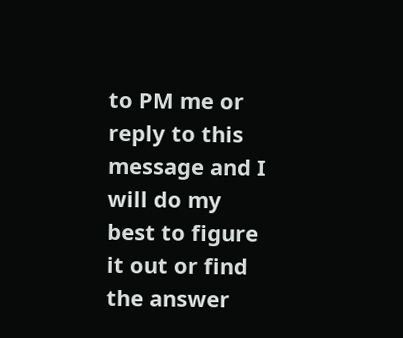to PM me or reply to this message and I will do my best to figure it out or find the answer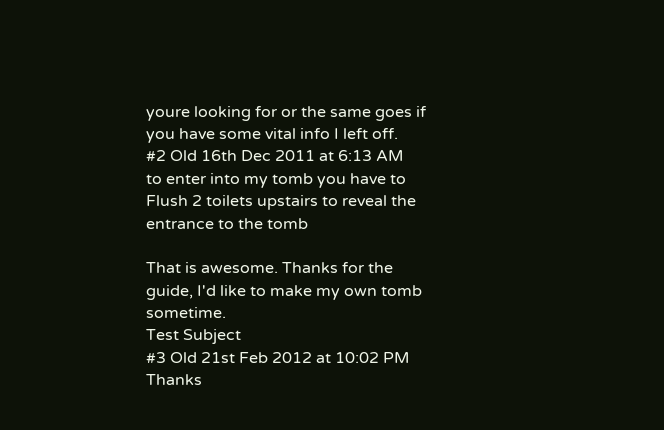youre looking for or the same goes if you have some vital info I left off.
#2 Old 16th Dec 2011 at 6:13 AM
to enter into my tomb you have to Flush 2 toilets upstairs to reveal the entrance to the tomb

That is awesome. Thanks for the guide, I'd like to make my own tomb sometime.
Test Subject
#3 Old 21st Feb 2012 at 10:02 PM
Thanks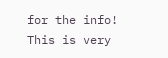for the info! This is very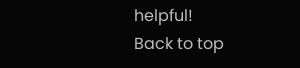helpful!
Back to top